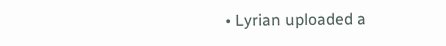• Lyrian uploaded a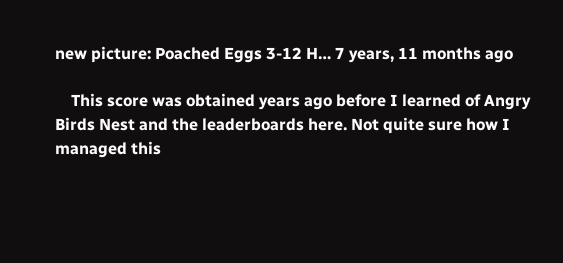new picture: Poached Eggs 3-12 H… 7 years, 11 months ago

    This score was obtained years ago before I learned of Angry Birds Nest and the leaderboards here. Not quite sure how I managed this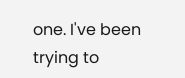one. I've been trying to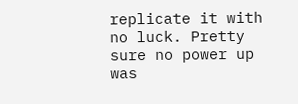replicate it with no luck. Pretty sure no power up was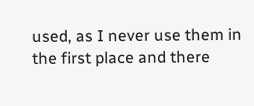used, as I never use them in the first place and there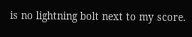is no lightning bolt next to my score.